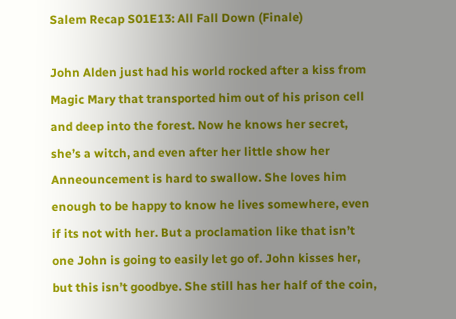Salem Recap S01E13: All Fall Down (Finale)

John Alden just had his world rocked after a kiss from Magic Mary that transported him out of his prison cell and deep into the forest. Now he knows her secret, she’s a witch, and even after her little show her Anneouncement is hard to swallow. She loves him enough to be happy to know he lives somewhere, even if its not with her. But a proclamation like that isn’t one John is going to easily let go of. John kisses her, but this isn’t goodbye. She still has her half of the coin,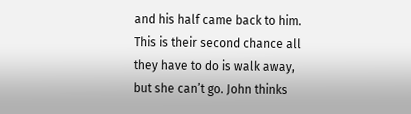and his half came back to him. This is their second chance all they have to do is walk away, but she can’t go. John thinks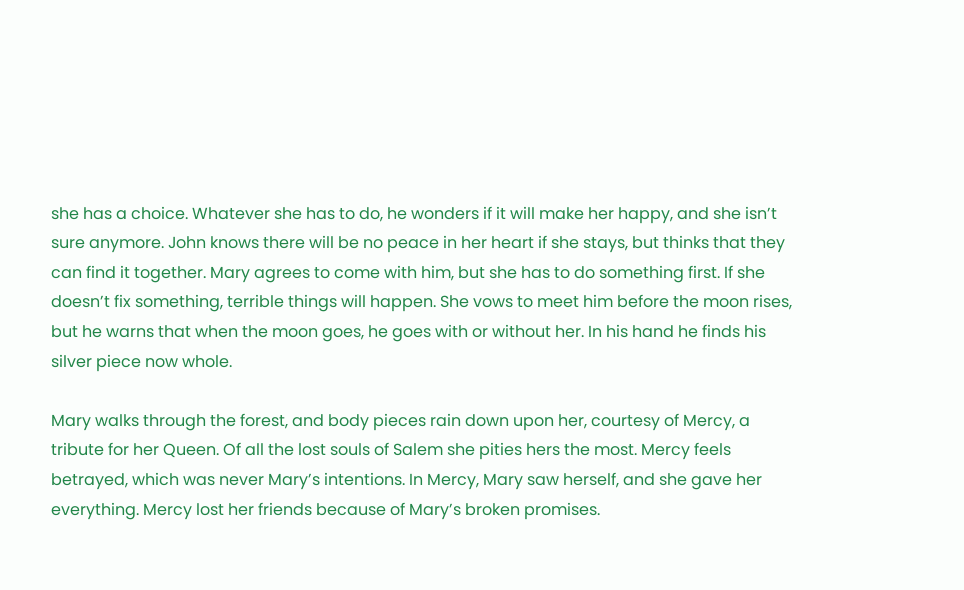she has a choice. Whatever she has to do, he wonders if it will make her happy, and she isn’t sure anymore. John knows there will be no peace in her heart if she stays, but thinks that they can find it together. Mary agrees to come with him, but she has to do something first. If she doesn’t fix something, terrible things will happen. She vows to meet him before the moon rises, but he warns that when the moon goes, he goes with or without her. In his hand he finds his silver piece now whole.

Mary walks through the forest, and body pieces rain down upon her, courtesy of Mercy, a tribute for her Queen. Of all the lost souls of Salem she pities hers the most. Mercy feels betrayed, which was never Mary’s intentions. In Mercy, Mary saw herself, and she gave her everything. Mercy lost her friends because of Mary’s broken promises.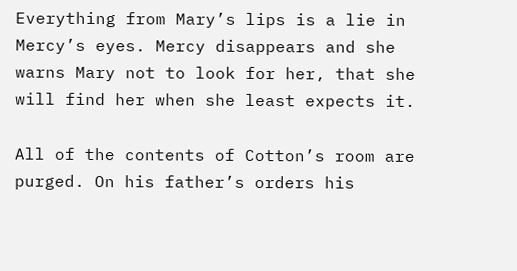Everything from Mary’s lips is a lie in Mercy’s eyes. Mercy disappears and she warns Mary not to look for her, that she will find her when she least expects it.

All of the contents of Cotton’s room are purged. On his father’s orders his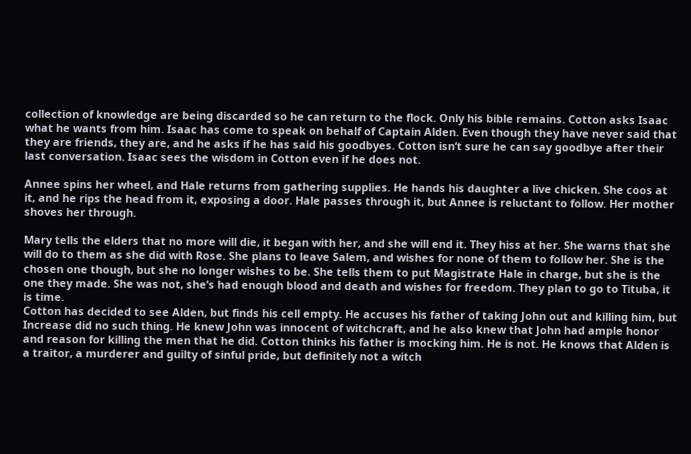collection of knowledge are being discarded so he can return to the flock. Only his bible remains. Cotton asks Isaac what he wants from him. Isaac has come to speak on behalf of Captain Alden. Even though they have never said that they are friends, they are, and he asks if he has said his goodbyes. Cotton isn’t sure he can say goodbye after their last conversation. Isaac sees the wisdom in Cotton even if he does not.

Annee spins her wheel, and Hale returns from gathering supplies. He hands his daughter a live chicken. She coos at it, and he rips the head from it, exposing a door. Hale passes through it, but Annee is reluctant to follow. Her mother shoves her through.

Mary tells the elders that no more will die, it began with her, and she will end it. They hiss at her. She warns that she will do to them as she did with Rose. She plans to leave Salem, and wishes for none of them to follow her. She is the chosen one though, but she no longer wishes to be. She tells them to put Magistrate Hale in charge, but she is the one they made. She was not, she’s had enough blood and death and wishes for freedom. They plan to go to Tituba, it is time.
Cotton has decided to see Alden, but finds his cell empty. He accuses his father of taking John out and killing him, but Increase did no such thing. He knew John was innocent of witchcraft, and he also knew that John had ample honor and reason for killing the men that he did. Cotton thinks his father is mocking him. He is not. He knows that Alden is a traitor, a murderer and guilty of sinful pride, but definitely not a witch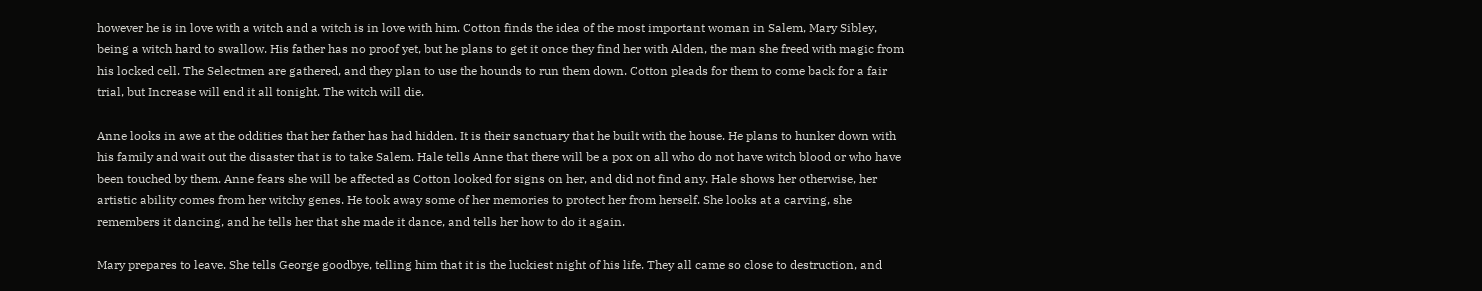however he is in love with a witch and a witch is in love with him. Cotton finds the idea of the most important woman in Salem, Mary Sibley, being a witch hard to swallow. His father has no proof yet, but he plans to get it once they find her with Alden, the man she freed with magic from his locked cell. The Selectmen are gathered, and they plan to use the hounds to run them down. Cotton pleads for them to come back for a fair trial, but Increase will end it all tonight. The witch will die.

Anne looks in awe at the oddities that her father has had hidden. It is their sanctuary that he built with the house. He plans to hunker down with his family and wait out the disaster that is to take Salem. Hale tells Anne that there will be a pox on all who do not have witch blood or who have been touched by them. Anne fears she will be affected as Cotton looked for signs on her, and did not find any. Hale shows her otherwise, her artistic ability comes from her witchy genes. He took away some of her memories to protect her from herself. She looks at a carving, she remembers it dancing, and he tells her that she made it dance, and tells her how to do it again.

Mary prepares to leave. She tells George goodbye, telling him that it is the luckiest night of his life. They all came so close to destruction, and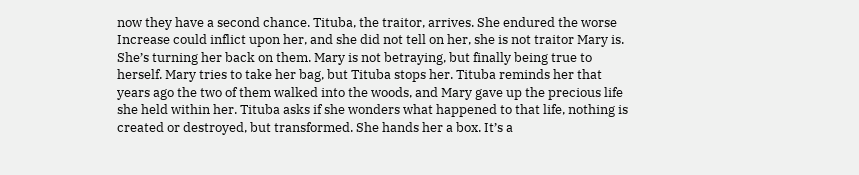now they have a second chance. Tituba, the traitor, arrives. She endured the worse Increase could inflict upon her, and she did not tell on her, she is not traitor Mary is. She’s turning her back on them. Mary is not betraying, but finally being true to herself. Mary tries to take her bag, but Tituba stops her. Tituba reminds her that years ago the two of them walked into the woods, and Mary gave up the precious life she held within her. Tituba asks if she wonders what happened to that life, nothing is created or destroyed, but transformed. She hands her a box. It’s a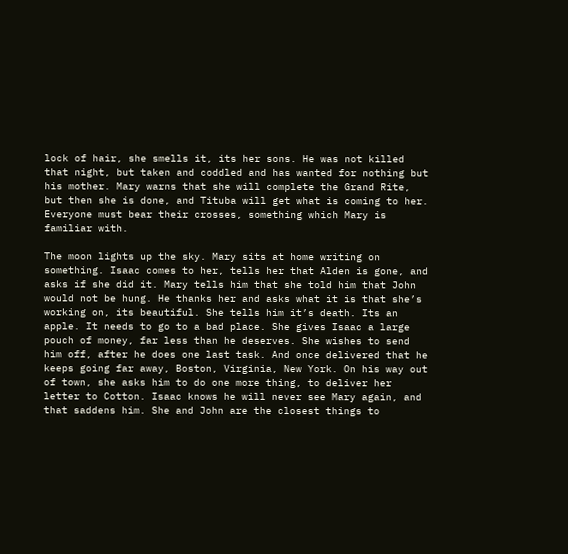lock of hair, she smells it, its her sons. He was not killed that night, but taken and coddled and has wanted for nothing but his mother. Mary warns that she will complete the Grand Rite, but then she is done, and Tituba will get what is coming to her. Everyone must bear their crosses, something which Mary is familiar with.

The moon lights up the sky. Mary sits at home writing on something. Isaac comes to her, tells her that Alden is gone, and asks if she did it. Mary tells him that she told him that John would not be hung. He thanks her and asks what it is that she’s working on, its beautiful. She tells him it’s death. Its an apple. It needs to go to a bad place. She gives Isaac a large pouch of money, far less than he deserves. She wishes to send him off, after he does one last task. And once delivered that he keeps going far away, Boston, Virginia, New York. On his way out of town, she asks him to do one more thing, to deliver her letter to Cotton. Isaac knows he will never see Mary again, and that saddens him. She and John are the closest things to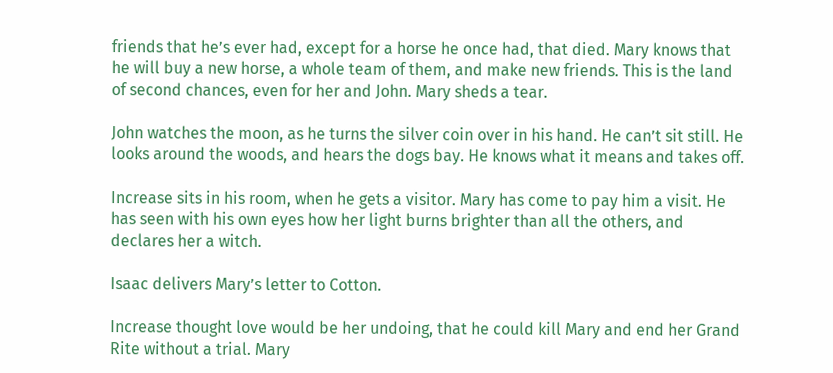friends that he’s ever had, except for a horse he once had, that died. Mary knows that he will buy a new horse, a whole team of them, and make new friends. This is the land of second chances, even for her and John. Mary sheds a tear.

John watches the moon, as he turns the silver coin over in his hand. He can’t sit still. He looks around the woods, and hears the dogs bay. He knows what it means and takes off.

Increase sits in his room, when he gets a visitor. Mary has come to pay him a visit. He has seen with his own eyes how her light burns brighter than all the others, and declares her a witch.

Isaac delivers Mary’s letter to Cotton.

Increase thought love would be her undoing, that he could kill Mary and end her Grand Rite without a trial. Mary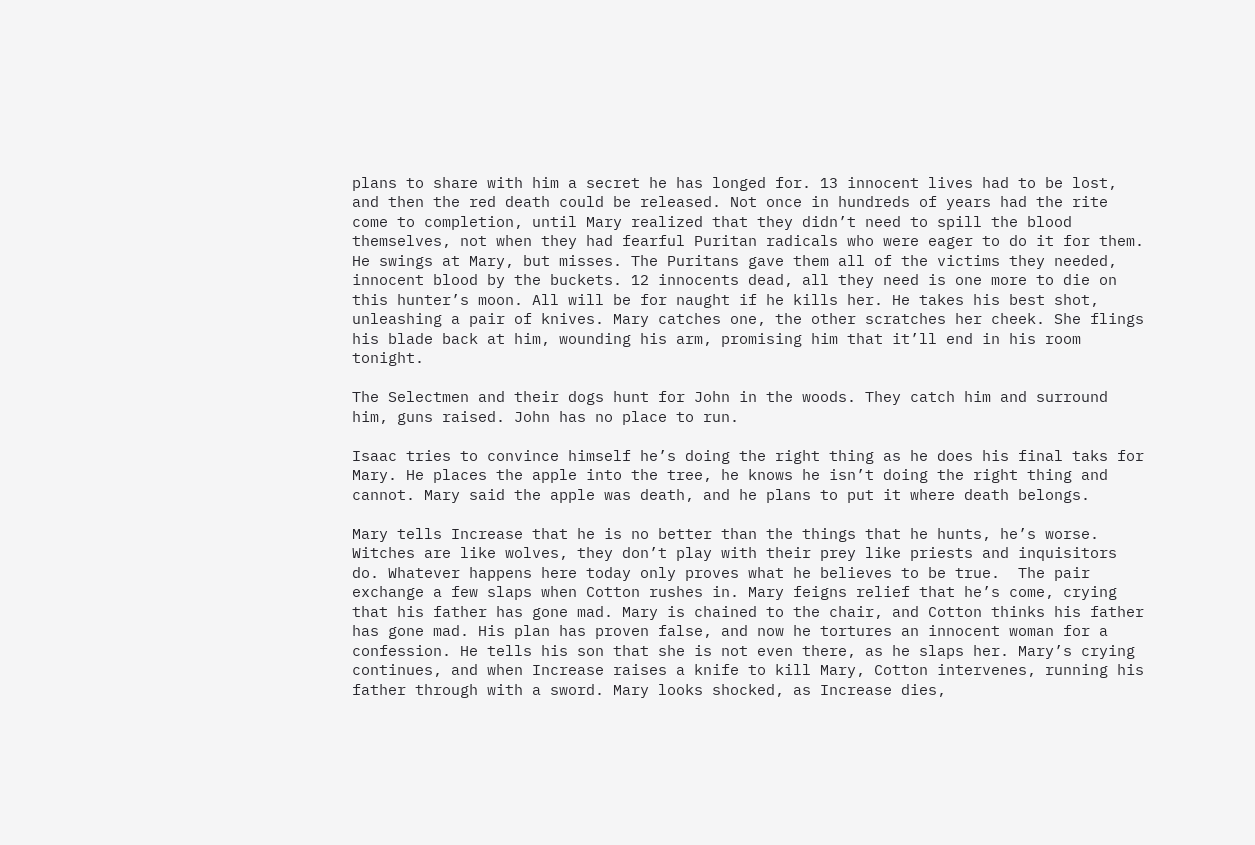plans to share with him a secret he has longed for. 13 innocent lives had to be lost, and then the red death could be released. Not once in hundreds of years had the rite come to completion, until Mary realized that they didn’t need to spill the blood themselves, not when they had fearful Puritan radicals who were eager to do it for them. He swings at Mary, but misses. The Puritans gave them all of the victims they needed, innocent blood by the buckets. 12 innocents dead, all they need is one more to die on this hunter’s moon. All will be for naught if he kills her. He takes his best shot, unleashing a pair of knives. Mary catches one, the other scratches her cheek. She flings his blade back at him, wounding his arm, promising him that it’ll end in his room tonight.

The Selectmen and their dogs hunt for John in the woods. They catch him and surround him, guns raised. John has no place to run.

Isaac tries to convince himself he’s doing the right thing as he does his final taks for Mary. He places the apple into the tree, he knows he isn’t doing the right thing and cannot. Mary said the apple was death, and he plans to put it where death belongs.

Mary tells Increase that he is no better than the things that he hunts, he’s worse. Witches are like wolves, they don’t play with their prey like priests and inquisitors do. Whatever happens here today only proves what he believes to be true.  The pair exchange a few slaps when Cotton rushes in. Mary feigns relief that he’s come, crying that his father has gone mad. Mary is chained to the chair, and Cotton thinks his father has gone mad. His plan has proven false, and now he tortures an innocent woman for a confession. He tells his son that she is not even there, as he slaps her. Mary’s crying continues, and when Increase raises a knife to kill Mary, Cotton intervenes, running his father through with a sword. Mary looks shocked, as Increase dies,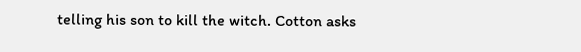telling his son to kill the witch. Cotton asks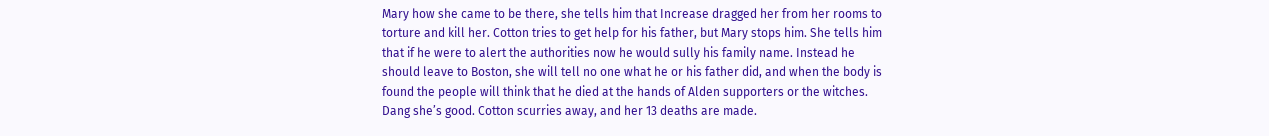Mary how she came to be there, she tells him that Increase dragged her from her rooms to torture and kill her. Cotton tries to get help for his father, but Mary stops him. She tells him that if he were to alert the authorities now he would sully his family name. Instead he should leave to Boston, she will tell no one what he or his father did, and when the body is found the people will think that he died at the hands of Alden supporters or the witches. Dang she’s good. Cotton scurries away, and her 13 deaths are made.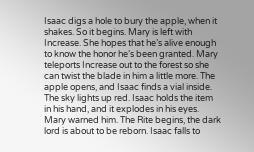Isaac digs a hole to bury the apple, when it shakes. So it begins. Mary is left with Increase. She hopes that he’s alive enough to know the honor he’s been granted. Mary teleports Increase out to the forest so she can twist the blade in him a little more. The apple opens, and Isaac finds a vial inside. The sky lights up red. Isaac holds the item in his hand, and it explodes in his eyes. Mary warned him. The Rite begins, the dark lord is about to be reborn. Isaac falls to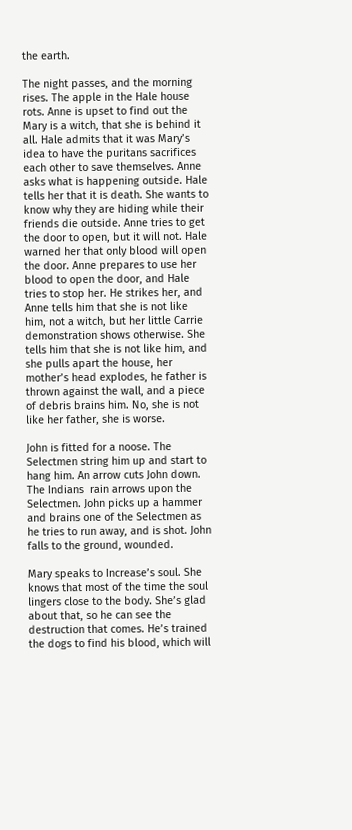the earth.

The night passes, and the morning rises. The apple in the Hale house rots. Anne is upset to find out the Mary is a witch, that she is behind it all. Hale admits that it was Mary’s idea to have the puritans sacrifices each other to save themselves. Anne asks what is happening outside. Hale tells her that it is death. She wants to know why they are hiding while their friends die outside. Anne tries to get the door to open, but it will not. Hale warned her that only blood will open the door. Anne prepares to use her blood to open the door, and Hale tries to stop her. He strikes her, and Anne tells him that she is not like him, not a witch, but her little Carrie demonstration shows otherwise. She tells him that she is not like him, and she pulls apart the house, her mother’s head explodes, he father is thrown against the wall, and a piece of debris brains him. No, she is not like her father, she is worse.

John is fitted for a noose. The Selectmen string him up and start to hang him. An arrow cuts John down. The Indians  rain arrows upon the Selectmen. John picks up a hammer and brains one of the Selectmen as he tries to run away, and is shot. John falls to the ground, wounded.

Mary speaks to Increase’s soul. She knows that most of the time the soul lingers close to the body. She’s glad about that, so he can see the destruction that comes. He’s trained the dogs to find his blood, which will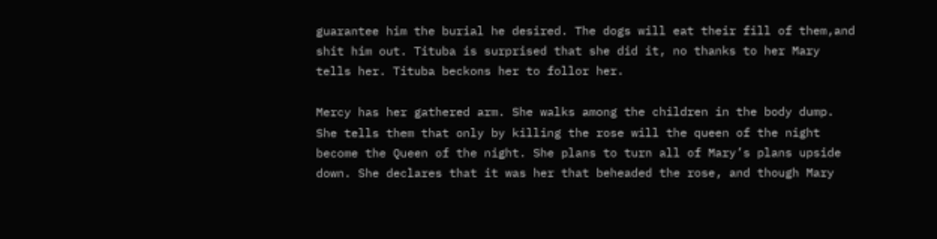guarantee him the burial he desired. The dogs will eat their fill of them,and shit him out. Tituba is surprised that she did it, no thanks to her Mary tells her. Tituba beckons her to follor her.

Mercy has her gathered arm. She walks among the children in the body dump. She tells them that only by killing the rose will the queen of the night become the Queen of the night. She plans to turn all of Mary’s plans upside down. She declares that it was her that beheaded the rose, and though Mary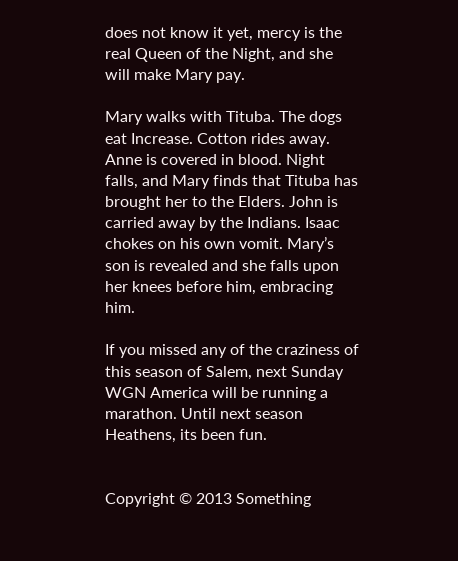does not know it yet, mercy is the real Queen of the Night, and she will make Mary pay.

Mary walks with Tituba. The dogs eat Increase. Cotton rides away. Anne is covered in blood. Night falls, and Mary finds that Tituba has brought her to the Elders. John is carried away by the Indians. Isaac chokes on his own vomit. Mary’s son is revealed and she falls upon her knees before him, embracing him.

If you missed any of the craziness of this season of Salem, next Sunday WGN America will be running a marathon. Until next season Heathens, its been fun.


Copyright © 2013 Something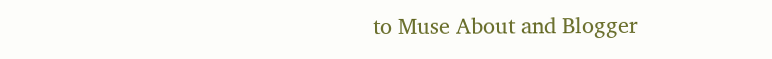to Muse About and Blogger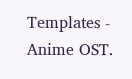Templates - Anime OST.